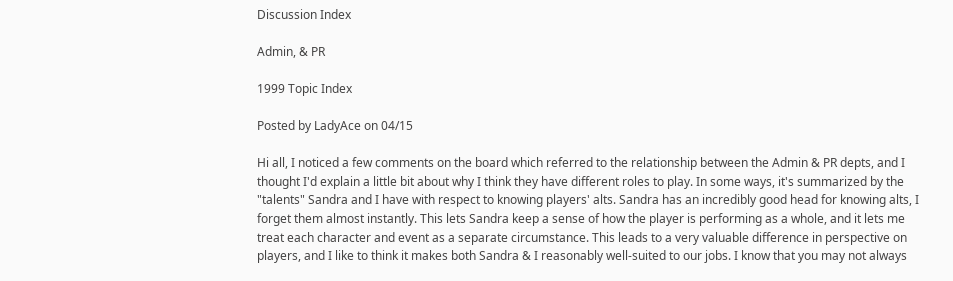Discussion Index

Admin, & PR

1999 Topic Index

Posted by LadyAce on 04/15

Hi all, I noticed a few comments on the board which referred to the relationship between the Admin & PR depts, and I thought I'd explain a little bit about why I think they have different roles to play. In some ways, it's summarized by the "talents" Sandra and I have with respect to knowing players' alts. Sandra has an incredibly good head for knowing alts, I forget them almost instantly. This lets Sandra keep a sense of how the player is performing as a whole, and it lets me treat each character and event as a separate circumstance. This leads to a very valuable difference in perspective on players, and I like to think it makes both Sandra & I reasonably well-suited to our jobs. I know that you may not always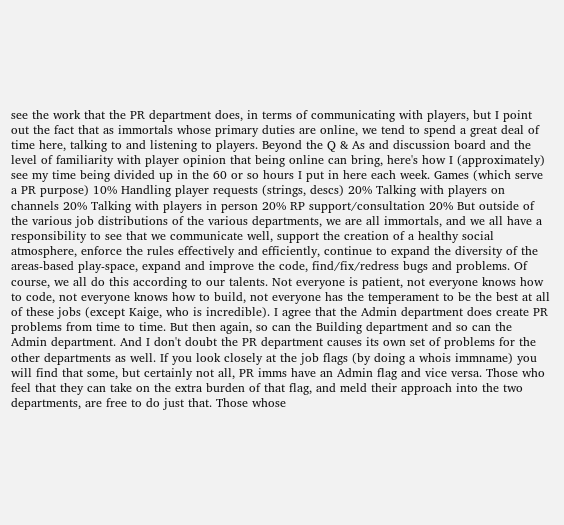see the work that the PR department does, in terms of communicating with players, but I point out the fact that as immortals whose primary duties are online, we tend to spend a great deal of time here, talking to and listening to players. Beyond the Q & As and discussion board and the level of familiarity with player opinion that being online can bring, here's how I (approximately) see my time being divided up in the 60 or so hours I put in here each week. Games (which serve a PR purpose) 10% Handling player requests (strings, descs) 20% Talking with players on channels 20% Talking with players in person 20% RP support/consultation 20% But outside of the various job distributions of the various departments, we are all immortals, and we all have a responsibility to see that we communicate well, support the creation of a healthy social atmosphere, enforce the rules effectively and efficiently, continue to expand the diversity of the areas-based play-space, expand and improve the code, find/fix/redress bugs and problems. Of course, we all do this according to our talents. Not everyone is patient, not everyone knows how to code, not everyone knows how to build, not everyone has the temperament to be the best at all of these jobs (except Kaige, who is incredible). I agree that the Admin department does create PR problems from time to time. But then again, so can the Building department and so can the Admin department. And I don't doubt the PR department causes its own set of problems for the other departments as well. If you look closely at the job flags (by doing a whois immname) you will find that some, but certainly not all, PR imms have an Admin flag and vice versa. Those who feel that they can take on the extra burden of that flag, and meld their approach into the two departments, are free to do just that. Those whose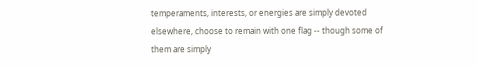temperaments, interests, or energies are simply devoted elsewhere, choose to remain with one flag -- though some of them are simply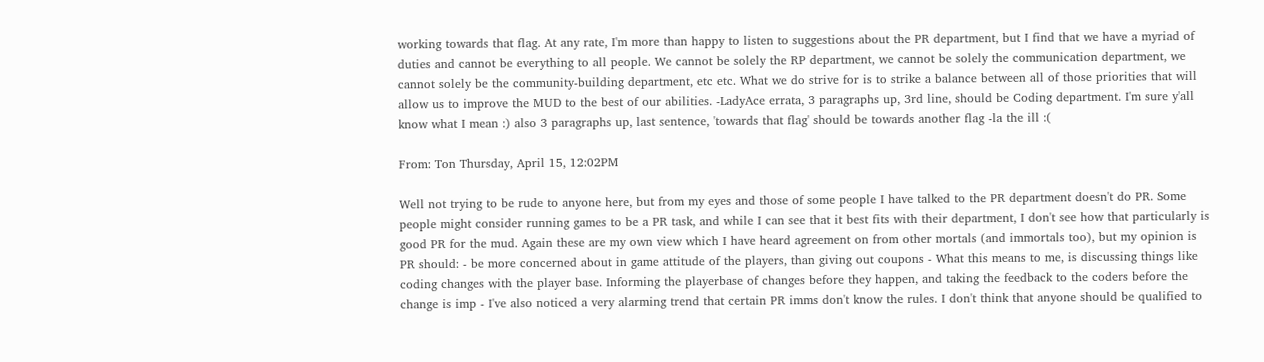working towards that flag. At any rate, I'm more than happy to listen to suggestions about the PR department, but I find that we have a myriad of duties and cannot be everything to all people. We cannot be solely the RP department, we cannot be solely the communication department, we cannot solely be the community-building department, etc etc. What we do strive for is to strike a balance between all of those priorities that will allow us to improve the MUD to the best of our abilities. -LadyAce errata, 3 paragraphs up, 3rd line, should be Coding department. I'm sure y'all know what I mean :) also 3 paragraphs up, last sentence, 'towards that flag' should be towards another flag -la the ill :(

From: Ton Thursday, April 15, 12:02PM

Well not trying to be rude to anyone here, but from my eyes and those of some people I have talked to the PR department doesn't do PR. Some people might consider running games to be a PR task, and while I can see that it best fits with their department, I don't see how that particularly is good PR for the mud. Again these are my own view which I have heard agreement on from other mortals (and immortals too), but my opinion is PR should: - be more concerned about in game attitude of the players, than giving out coupons - What this means to me, is discussing things like coding changes with the player base. Informing the playerbase of changes before they happen, and taking the feedback to the coders before the change is imp - I've also noticed a very alarming trend that certain PR imms don't know the rules. I don't think that anyone should be qualified to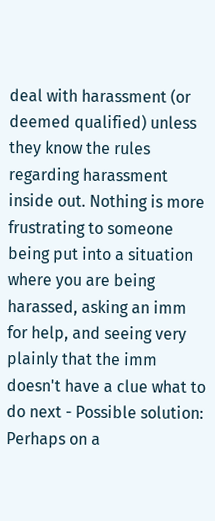deal with harassment (or deemed qualified) unless they know the rules regarding harassment inside out. Nothing is more frustrating to someone being put into a situation where you are being harassed, asking an imm for help, and seeing very plainly that the imm doesn't have a clue what to do next - Possible solution: Perhaps on a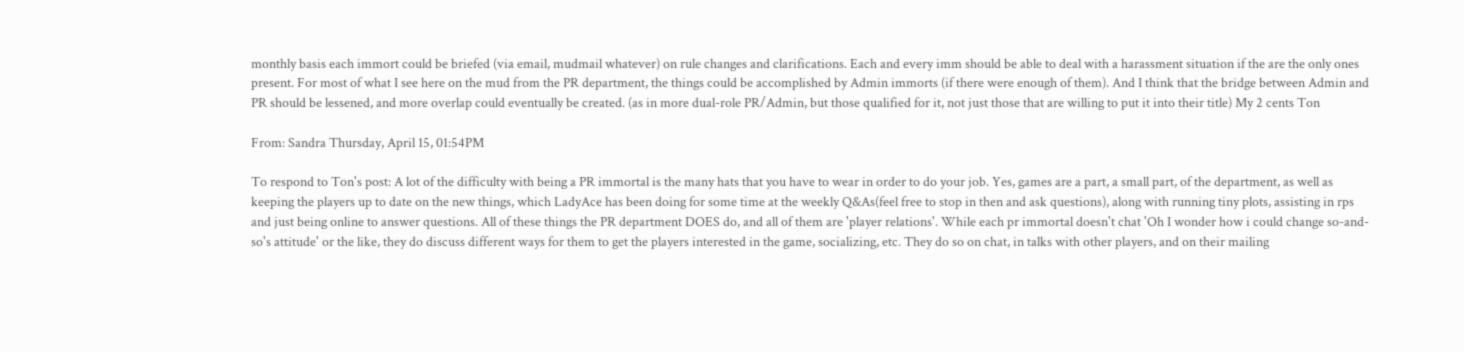monthly basis each immort could be briefed (via email, mudmail whatever) on rule changes and clarifications. Each and every imm should be able to deal with a harassment situation if the are the only ones present. For most of what I see here on the mud from the PR department, the things could be accomplished by Admin immorts (if there were enough of them). And I think that the bridge between Admin and PR should be lessened, and more overlap could eventually be created. (as in more dual-role PR/Admin, but those qualified for it, not just those that are willing to put it into their title) My 2 cents Ton

From: Sandra Thursday, April 15, 01:54PM

To respond to Ton's post: A lot of the difficulty with being a PR immortal is the many hats that you have to wear in order to do your job. Yes, games are a part, a small part, of the department, as well as keeping the players up to date on the new things, which LadyAce has been doing for some time at the weekly Q&As(feel free to stop in then and ask questions), along with running tiny plots, assisting in rps and just being online to answer questions. All of these things the PR department DOES do, and all of them are 'player relations'. While each pr immortal doesn't chat 'Oh I wonder how i could change so-and-so's attitude' or the like, they do discuss different ways for them to get the players interested in the game, socializing, etc. They do so on chat, in talks with other players, and on their mailing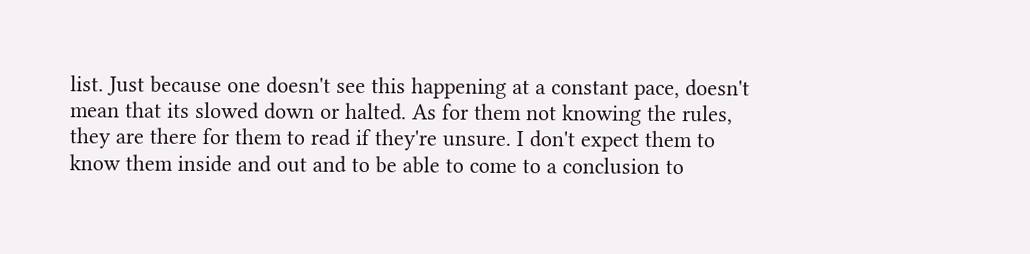list. Just because one doesn't see this happening at a constant pace, doesn't mean that its slowed down or halted. As for them not knowing the rules, they are there for them to read if they're unsure. I don't expect them to know them inside and out and to be able to come to a conclusion to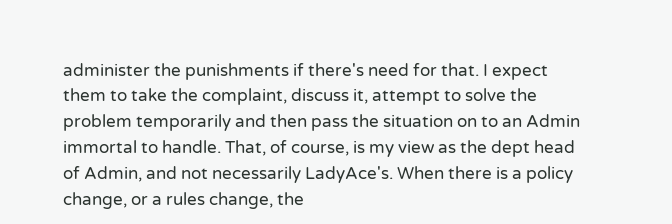administer the punishments if there's need for that. I expect them to take the complaint, discuss it, attempt to solve the problem temporarily and then pass the situation on to an Admin immortal to handle. That, of course, is my view as the dept head of Admin, and not necessarily LadyAce's. When there is a policy change, or a rules change, the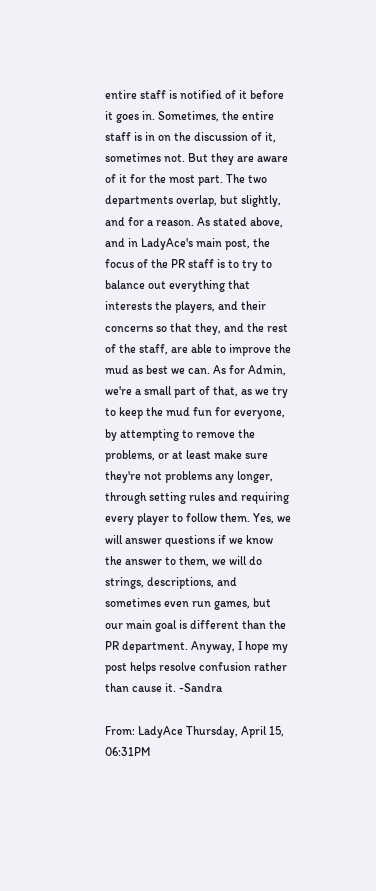entire staff is notified of it before it goes in. Sometimes, the entire staff is in on the discussion of it, sometimes not. But they are aware of it for the most part. The two departments overlap, but slightly, and for a reason. As stated above, and in LadyAce's main post, the focus of the PR staff is to try to balance out everything that interests the players, and their concerns so that they, and the rest of the staff, are able to improve the mud as best we can. As for Admin, we're a small part of that, as we try to keep the mud fun for everyone, by attempting to remove the problems, or at least make sure they're not problems any longer, through setting rules and requiring every player to follow them. Yes, we will answer questions if we know the answer to them, we will do strings, descriptions, and sometimes even run games, but our main goal is different than the PR department. Anyway, I hope my post helps resolve confusion rather than cause it. -Sandra

From: LadyAce Thursday, April 15, 06:31PM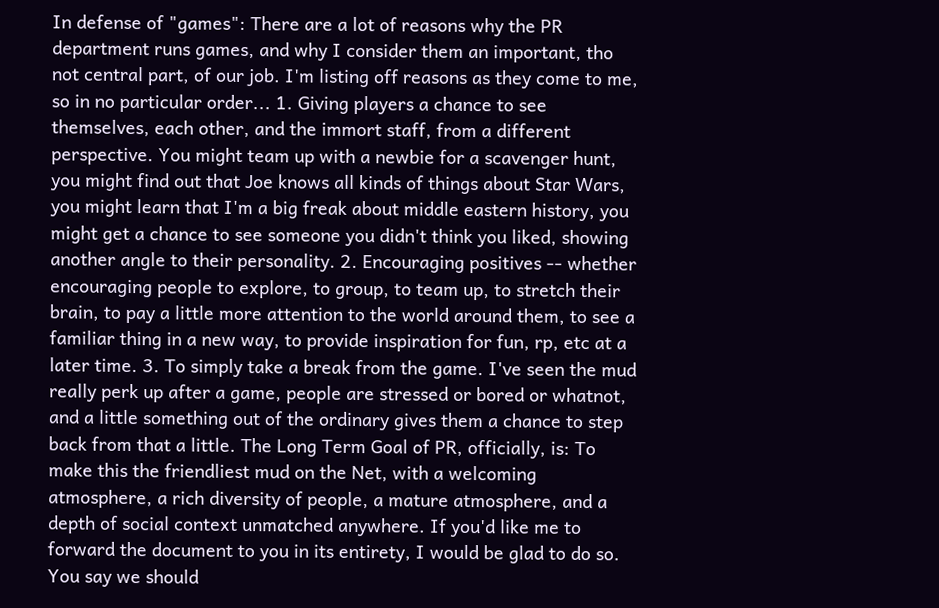In defense of "games": There are a lot of reasons why the PR department runs games, and why I consider them an important, tho not central part, of our job. I'm listing off reasons as they come to me, so in no particular order... 1. Giving players a chance to see themselves, each other, and the immort staff, from a different perspective. You might team up with a newbie for a scavenger hunt, you might find out that Joe knows all kinds of things about Star Wars, you might learn that I'm a big freak about middle eastern history, you might get a chance to see someone you didn't think you liked, showing another angle to their personality. 2. Encouraging positives -- whether encouraging people to explore, to group, to team up, to stretch their brain, to pay a little more attention to the world around them, to see a familiar thing in a new way, to provide inspiration for fun, rp, etc at a later time. 3. To simply take a break from the game. I've seen the mud really perk up after a game, people are stressed or bored or whatnot, and a little something out of the ordinary gives them a chance to step back from that a little. The Long Term Goal of PR, officially, is: To make this the friendliest mud on the Net, with a welcoming atmosphere, a rich diversity of people, a mature atmosphere, and a depth of social context unmatched anywhere. If you'd like me to forward the document to you in its entirety, I would be glad to do so. You say we should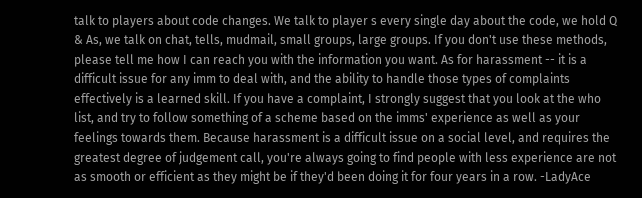talk to players about code changes. We talk to player s every single day about the code, we hold Q & As, we talk on chat, tells, mudmail, small groups, large groups. If you don't use these methods, please tell me how I can reach you with the information you want. As for harassment -- it is a difficult issue for any imm to deal with, and the ability to handle those types of complaints effectively is a learned skill. If you have a complaint, I strongly suggest that you look at the who list, and try to follow something of a scheme based on the imms' experience as well as your feelings towards them. Because harassment is a difficult issue on a social level, and requires the greatest degree of judgement call, you're always going to find people with less experience are not as smooth or efficient as they might be if they'd been doing it for four years in a row. -LadyAce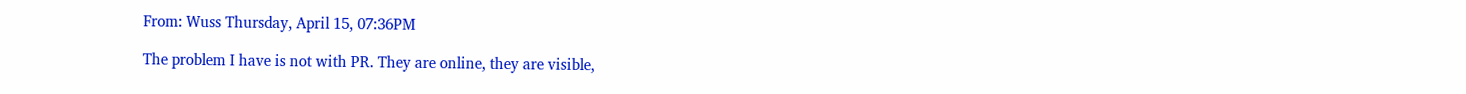From: Wuss Thursday, April 15, 07:36PM

The problem I have is not with PR. They are online, they are visible,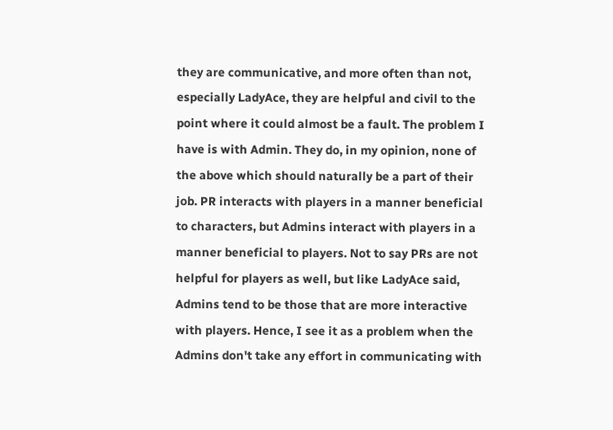they are communicative, and more often than not, especially LadyAce, they are helpful and civil to the point where it could almost be a fault. The problem I have is with Admin. They do, in my opinion, none of the above which should naturally be a part of their job. PR interacts with players in a manner beneficial to characters, but Admins interact with players in a manner beneficial to players. Not to say PRs are not helpful for players as well, but like LadyAce said, Admins tend to be those that are more interactive with players. Hence, I see it as a problem when the Admins don't take any effort in communicating with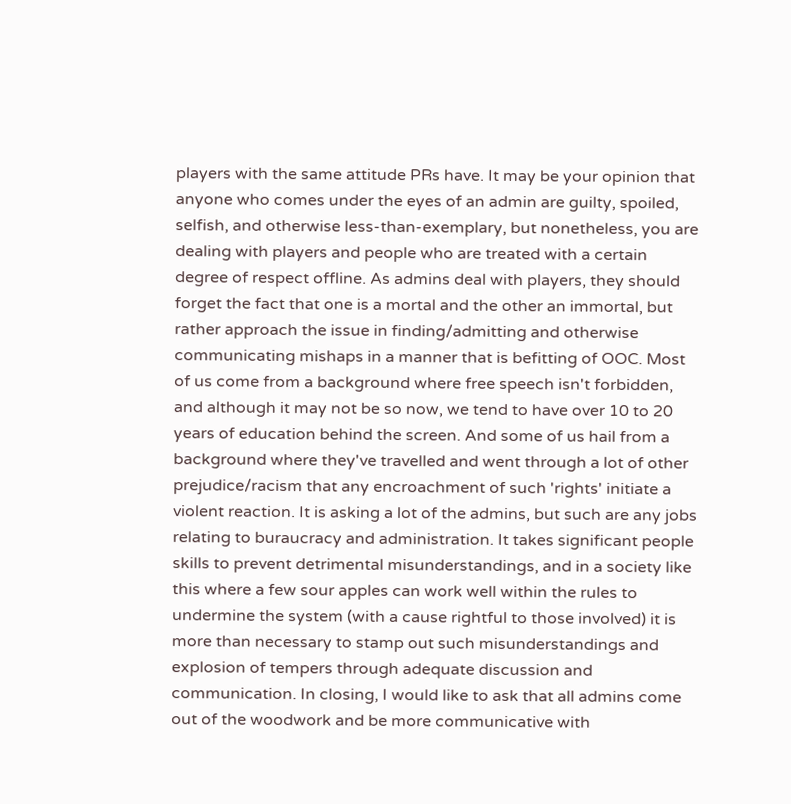players with the same attitude PRs have. It may be your opinion that anyone who comes under the eyes of an admin are guilty, spoiled, selfish, and otherwise less-than-exemplary, but nonetheless, you are dealing with players and people who are treated with a certain degree of respect offline. As admins deal with players, they should forget the fact that one is a mortal and the other an immortal, but rather approach the issue in finding/admitting and otherwise communicating mishaps in a manner that is befitting of OOC. Most of us come from a background where free speech isn't forbidden, and although it may not be so now, we tend to have over 10 to 20 years of education behind the screen. And some of us hail from a background where they've travelled and went through a lot of other prejudice/racism that any encroachment of such 'rights' initiate a violent reaction. It is asking a lot of the admins, but such are any jobs relating to buraucracy and administration. It takes significant people skills to prevent detrimental misunderstandings, and in a society like this where a few sour apples can work well within the rules to undermine the system (with a cause rightful to those involved) it is more than necessary to stamp out such misunderstandings and explosion of tempers through adequate discussion and communication. In closing, I would like to ask that all admins come out of the woodwork and be more communicative with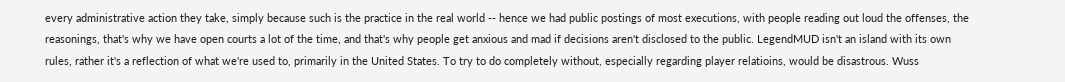every administrative action they take, simply because such is the practice in the real world -- hence we had public postings of most executions, with people reading out loud the offenses, the reasonings, that's why we have open courts a lot of the time, and that's why people get anxious and mad if decisions aren't disclosed to the public. LegendMUD isn't an island with its own rules, rather it's a reflection of what we're used to, primarily in the United States. To try to do completely without, especially regarding player relatioins, would be disastrous. Wuss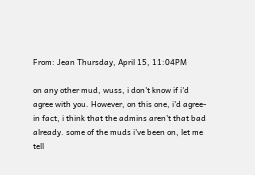From: Jean Thursday, April 15, 11:04PM

on any other mud, wuss, i don't know if i'd agree with you. However, on this one, i'd agree- in fact, i think that the admins aren't that bad already. some of the muds i've been on, let me tell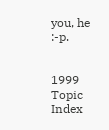you, he :-p.


1999 Topic Index